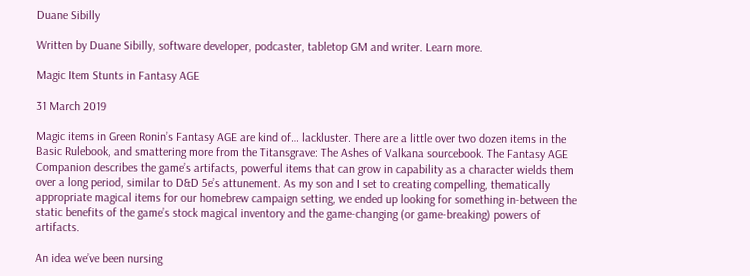Duane Sibilly

Written by Duane Sibilly, software developer, podcaster, tabletop GM and writer. Learn more.

Magic Item Stunts in Fantasy AGE

31 March 2019

Magic items in Green Ronin’s Fantasy AGE are kind of… lackluster. There are a little over two dozen items in the Basic Rulebook, and smattering more from the Titansgrave: The Ashes of Valkana sourcebook. The Fantasy AGE Companion describes the game’s artifacts, powerful items that can grow in capability as a character wields them over a long period, similar to D&D 5e’s attunement. As my son and I set to creating compelling, thematically appropriate magical items for our homebrew campaign setting, we ended up looking for something in-between the static benefits of the game’s stock magical inventory and the game-changing (or game-breaking) powers of artifacts.

An idea we’ve been nursing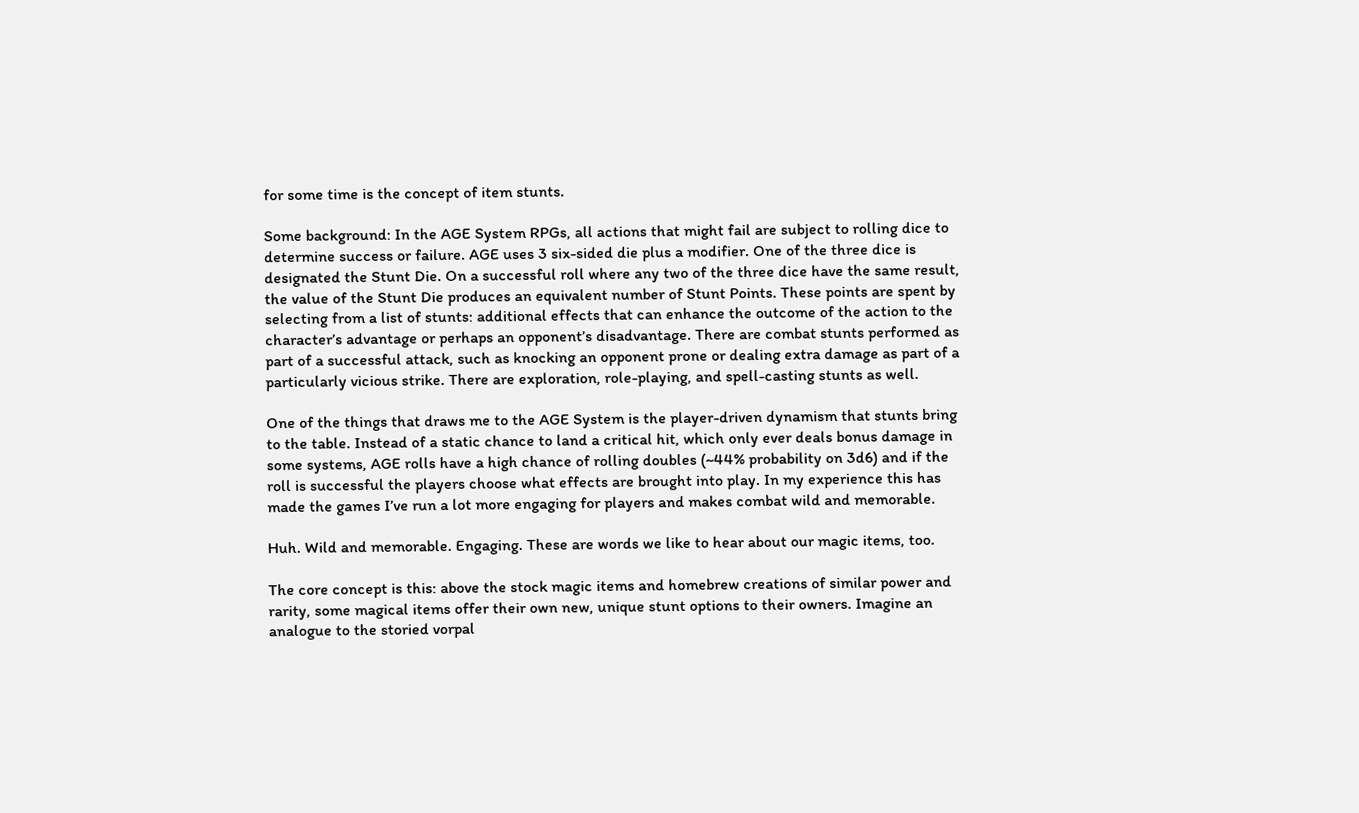for some time is the concept of item stunts.

Some background: In the AGE System RPGs, all actions that might fail are subject to rolling dice to determine success or failure. AGE uses 3 six-sided die plus a modifier. One of the three dice is designated the Stunt Die. On a successful roll where any two of the three dice have the same result, the value of the Stunt Die produces an equivalent number of Stunt Points. These points are spent by selecting from a list of stunts: additional effects that can enhance the outcome of the action to the character’s advantage or perhaps an opponent’s disadvantage. There are combat stunts performed as part of a successful attack, such as knocking an opponent prone or dealing extra damage as part of a particularly vicious strike. There are exploration, role-playing, and spell-casting stunts as well.

One of the things that draws me to the AGE System is the player-driven dynamism that stunts bring to the table. Instead of a static chance to land a critical hit, which only ever deals bonus damage in some systems, AGE rolls have a high chance of rolling doubles (~44% probability on 3d6) and if the roll is successful the players choose what effects are brought into play. In my experience this has made the games I’ve run a lot more engaging for players and makes combat wild and memorable.

Huh. Wild and memorable. Engaging. These are words we like to hear about our magic items, too.

The core concept is this: above the stock magic items and homebrew creations of similar power and rarity, some magical items offer their own new, unique stunt options to their owners. Imagine an analogue to the storied vorpal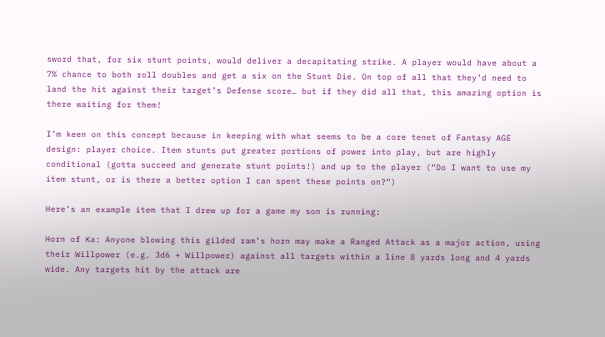sword that, for six stunt points, would deliver a decapitating strike. A player would have about a 7% chance to both roll doubles and get a six on the Stunt Die. On top of all that they’d need to land the hit against their target’s Defense score… but if they did all that, this amazing option is there waiting for them!

I’m keen on this concept because in keeping with what seems to be a core tenet of Fantasy AGE design: player choice. Item stunts put greater portions of power into play, but are highly conditional (gotta succeed and generate stunt points!) and up to the player (“Do I want to use my item stunt, or is there a better option I can spent these points on?“)

Here’s an example item that I drew up for a game my son is running:

Horn of Ka: Anyone blowing this gilded ram’s horn may make a Ranged Attack as a major action, using their Willpower (e.g. 3d6 + Willpower) against all targets within a line 8 yards long and 4 yards wide. Any targets hit by the attack are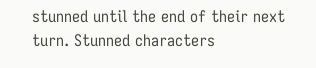stunned until the end of their next turn. Stunned characters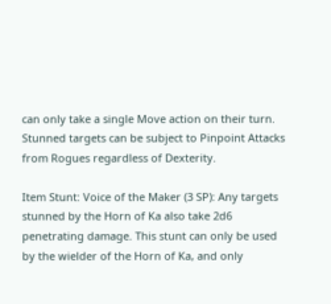can only take a single Move action on their turn. Stunned targets can be subject to Pinpoint Attacks from Rogues regardless of Dexterity.

Item Stunt: Voice of the Maker (3 SP): Any targets stunned by the Horn of Ka also take 2d6 penetrating damage. This stunt can only be used by the wielder of the Horn of Ka, and only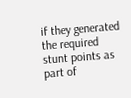if they generated the required stunt points as part of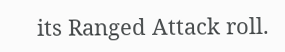its Ranged Attack roll.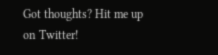Got thoughts? Hit me up on Twitter!